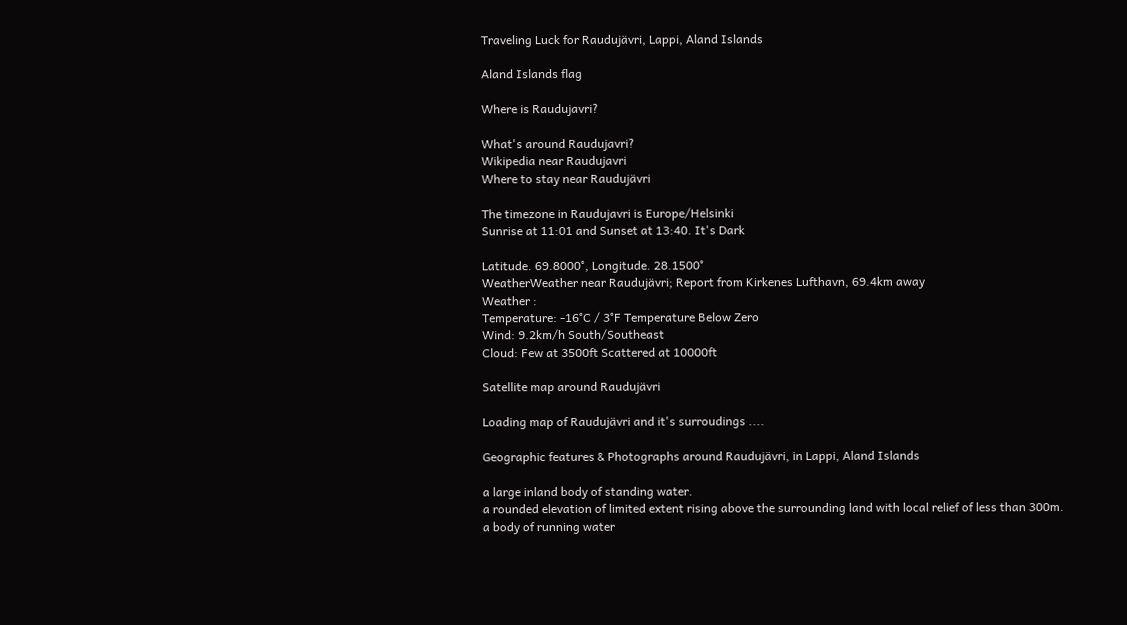Traveling Luck for Raudujävri, Lappi, Aland Islands

Aland Islands flag

Where is Raudujavri?

What's around Raudujavri?
Wikipedia near Raudujavri
Where to stay near Raudujävri

The timezone in Raudujavri is Europe/Helsinki
Sunrise at 11:01 and Sunset at 13:40. It's Dark

Latitude. 69.8000°, Longitude. 28.1500°
WeatherWeather near Raudujävri; Report from Kirkenes Lufthavn, 69.4km away
Weather :
Temperature: -16°C / 3°F Temperature Below Zero
Wind: 9.2km/h South/Southeast
Cloud: Few at 3500ft Scattered at 10000ft

Satellite map around Raudujävri

Loading map of Raudujävri and it's surroudings ....

Geographic features & Photographs around Raudujävri, in Lappi, Aland Islands

a large inland body of standing water.
a rounded elevation of limited extent rising above the surrounding land with local relief of less than 300m.
a body of running water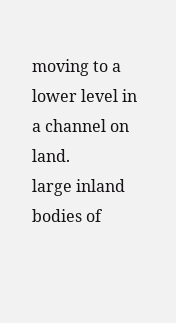moving to a lower level in a channel on land.
large inland bodies of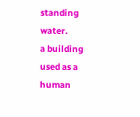standing water.
a building used as a human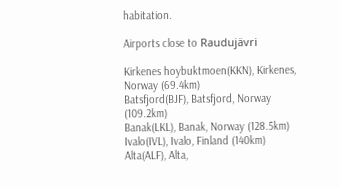habitation.

Airports close to Raudujävri

Kirkenes hoybuktmoen(KKN), Kirkenes, Norway (69.4km)
Batsfjord(BJF), Batsfjord, Norway (109.2km)
Banak(LKL), Banak, Norway (128.5km)
Ivalo(IVL), Ivalo, Finland (140km)
Alta(ALF), Alta,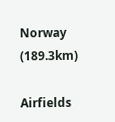Norway (189.3km)

Airfields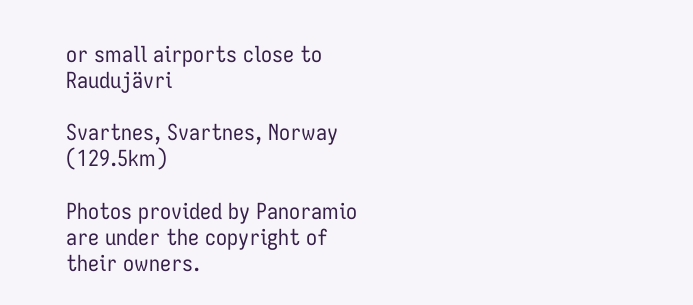or small airports close to Raudujävri

Svartnes, Svartnes, Norway (129.5km)

Photos provided by Panoramio are under the copyright of their owners.